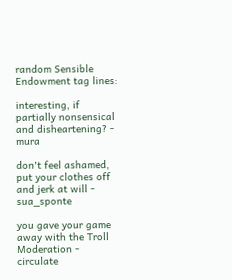random Sensible Endowment tag lines:

interesting, if partially nonsensical and disheartening? - mura

don't feel ashamed, put your clothes off and jerk at will - sua_sponte

you gave your game away with the Troll Moderation - circulate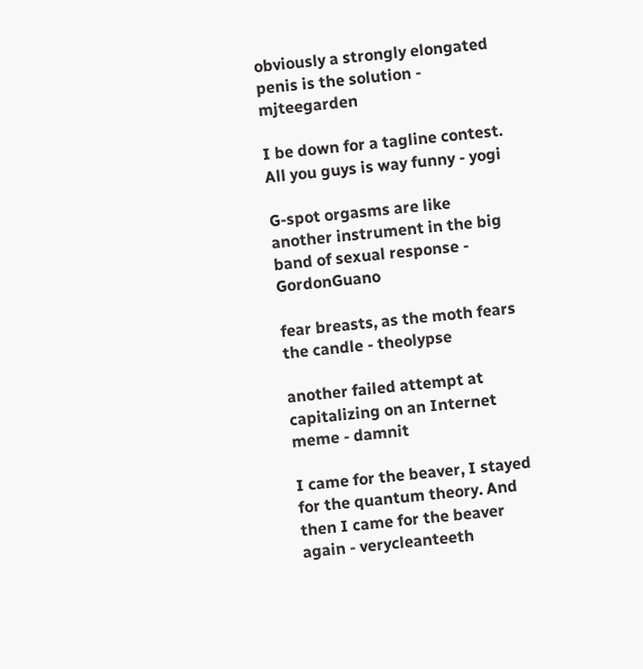obviously a strongly elongated penis is the solution - mjteegarden

I be down for a tagline contest. All you guys is way funny - yogi

G-spot orgasms are like another instrument in the big band of sexual response - GordonGuano

fear breasts, as the moth fears the candle - theolypse

another failed attempt at capitalizing on an Internet meme - damnit

I came for the beaver, I stayed for the quantum theory. And then I came for the beaver again - verycleanteeth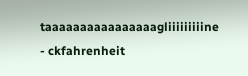taaaaaaaaaaaaaaaagliiiiiiiiine - ckfahrenheit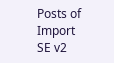Posts of Import
SE v2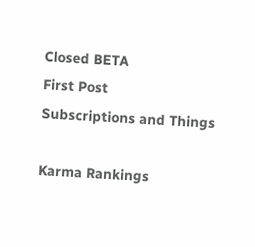Closed BETA
First Post
Subscriptions and Things

Karma Rankings